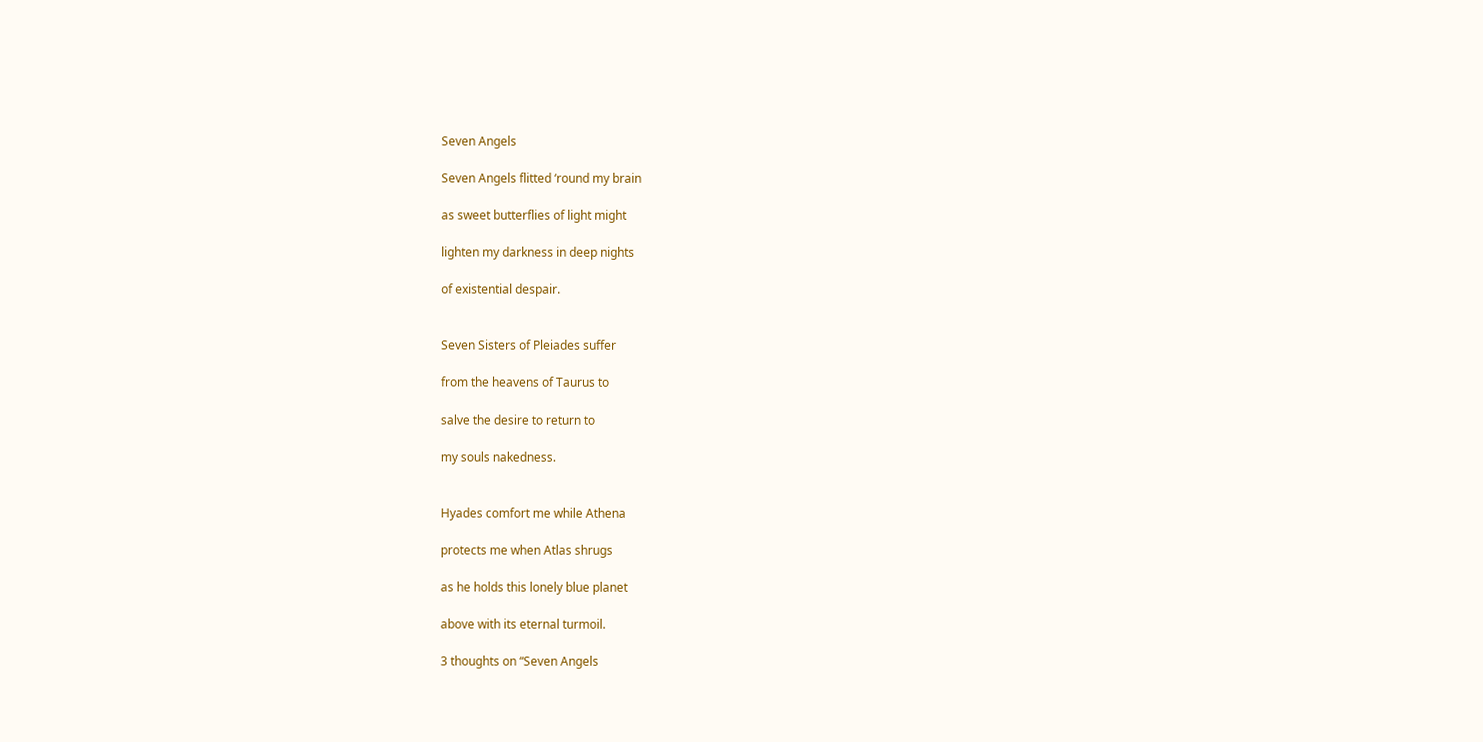Seven Angels

Seven Angels flitted ‘round my brain

as sweet butterflies of light might

lighten my darkness in deep nights

of existential despair.


Seven Sisters of Pleiades suffer

from the heavens of Taurus to

salve the desire to return to

my souls nakedness.


Hyades comfort me while Athena

protects me when Atlas shrugs

as he holds this lonely blue planet

above with its eternal turmoil.

3 thoughts on “Seven Angels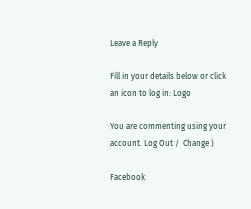Leave a Reply

Fill in your details below or click an icon to log in: Logo

You are commenting using your account. Log Out /  Change )

Facebook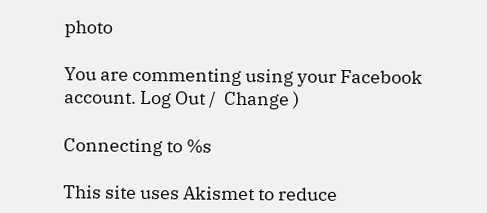photo

You are commenting using your Facebook account. Log Out /  Change )

Connecting to %s

This site uses Akismet to reduce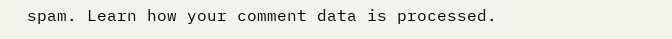spam. Learn how your comment data is processed.